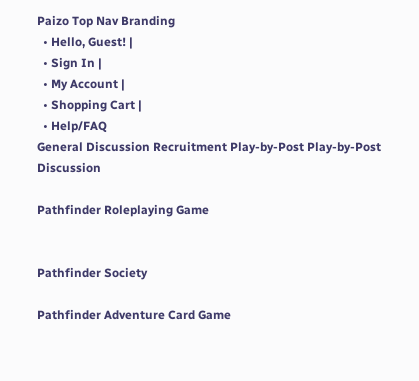Paizo Top Nav Branding
  • Hello, Guest! |
  • Sign In |
  • My Account |
  • Shopping Cart |
  • Help/FAQ
General Discussion Recruitment Play-by-Post Play-by-Post Discussion

Pathfinder Roleplaying Game


Pathfinder Society

Pathfinder Adventure Card Game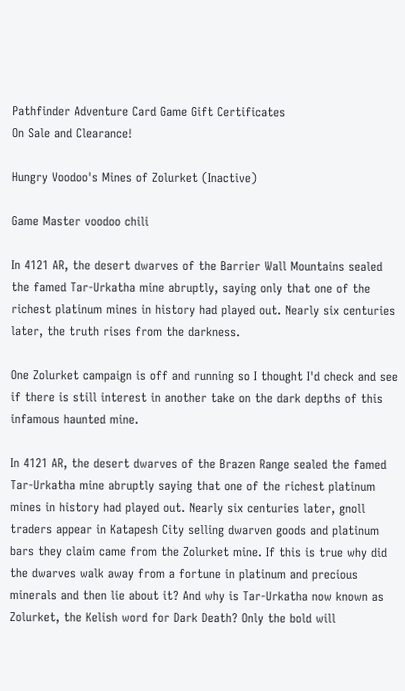Pathfinder Adventure Card Game Gift Certificates
On Sale and Clearance!

Hungry Voodoo's Mines of Zolurket (Inactive)

Game Master voodoo chili

In 4121 AR, the desert dwarves of the Barrier Wall Mountains sealed the famed Tar-Urkatha mine abruptly, saying only that one of the richest platinum mines in history had played out. Nearly six centuries later, the truth rises from the darkness.

One Zolurket campaign is off and running so I thought I'd check and see if there is still interest in another take on the dark depths of this infamous haunted mine.

In 4121 AR, the desert dwarves of the Brazen Range sealed the famed Tar-Urkatha mine abruptly saying that one of the richest platinum mines in history had played out. Nearly six centuries later, gnoll traders appear in Katapesh City selling dwarven goods and platinum bars they claim came from the Zolurket mine. If this is true why did the dwarves walk away from a fortune in platinum and precious minerals and then lie about it? And why is Tar-Urkatha now known as Zolurket, the Kelish word for Dark Death? Only the bold will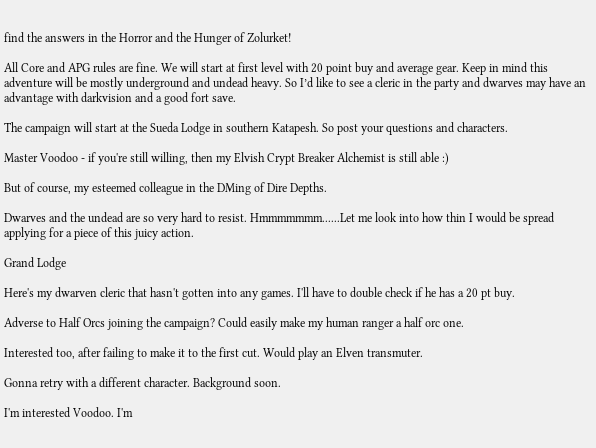find the answers in the Horror and the Hunger of Zolurket!

All Core and APG rules are fine. We will start at first level with 20 point buy and average gear. Keep in mind this adventure will be mostly underground and undead heavy. So I’d like to see a cleric in the party and dwarves may have an advantage with darkvision and a good fort save.

The campaign will start at the Sueda Lodge in southern Katapesh. So post your questions and characters.

Master Voodoo - if you're still willing, then my Elvish Crypt Breaker Alchemist is still able :)

But of course, my esteemed colleague in the DMing of Dire Depths.

Dwarves and the undead are so very hard to resist. Hmmmmmmm......Let me look into how thin I would be spread applying for a piece of this juicy action.

Grand Lodge

Here's my dwarven cleric that hasn't gotten into any games. I'll have to double check if he has a 20 pt buy.

Adverse to Half Orcs joining the campaign? Could easily make my human ranger a half orc one.

Interested too, after failing to make it to the first cut. Would play an Elven transmuter.

Gonna retry with a different character. Background soon.

I'm interested Voodoo. I'm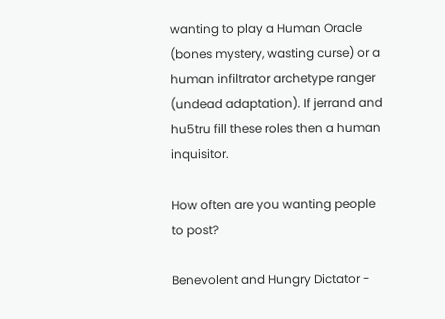wanting to play a Human Oracle (bones mystery, wasting curse) or a human infiltrator archetype ranger (undead adaptation). If jerrand and hu5tru fill these roles then a human inquisitor.

How often are you wanting people to post?

Benevolent and Hungry Dictator -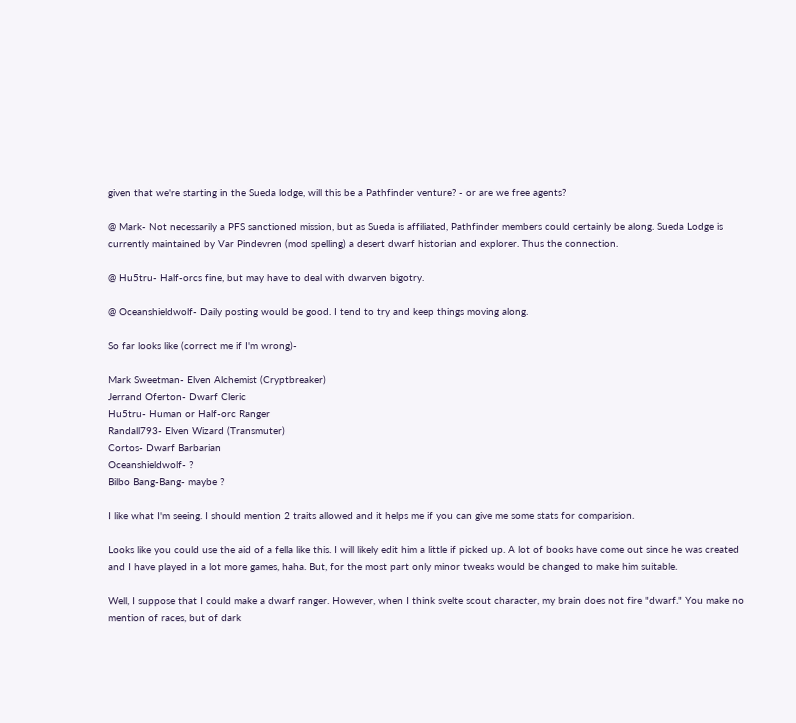given that we're starting in the Sueda lodge, will this be a Pathfinder venture? - or are we free agents?

@ Mark- Not necessarily a PFS sanctioned mission, but as Sueda is affiliated, Pathfinder members could certainly be along. Sueda Lodge is currently maintained by Var Pindevren (mod spelling) a desert dwarf historian and explorer. Thus the connection.

@ Hu5tru- Half-orcs fine, but may have to deal with dwarven bigotry.

@ Oceanshieldwolf- Daily posting would be good. I tend to try and keep things moving along.

So far looks like (correct me if I'm wrong)-

Mark Sweetman- Elven Alchemist (Cryptbreaker)
Jerrand Oferton- Dwarf Cleric
Hu5tru- Human or Half-orc Ranger
Randall793- Elven Wizard (Transmuter)
Cortos- Dwarf Barbarian
Oceanshieldwolf- ?
Bilbo Bang-Bang- maybe ?

I like what I'm seeing. I should mention 2 traits allowed and it helps me if you can give me some stats for comparision.

Looks like you could use the aid of a fella like this. I will likely edit him a little if picked up. A lot of books have come out since he was created and I have played in a lot more games, haha. But, for the most part only minor tweaks would be changed to make him suitable.

Well, I suppose that I could make a dwarf ranger. However, when I think svelte scout character, my brain does not fire "dwarf." You make no mention of races, but of dark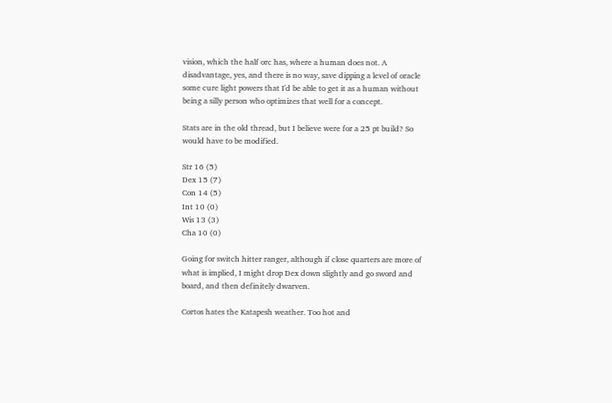vision, which the half orc has, where a human does not. A disadvantage, yes, and there is no way, save dipping a level of oracle some cure light powers that I'd be able to get it as a human without being a silly person who optimizes that well for a concept.

Stats are in the old thread, but I believe were for a 25 pt build? So would have to be modified.

Str 16 (5)
Dex 15 (7)
Con 14 (5)
Int 10 (0)
Wis 13 (3)
Cha 10 (0)

Going for switch hitter ranger, although if close quarters are more of what is implied, I might drop Dex down slightly and go sword and board, and then definitely dwarven.

Cortos hates the Katapesh weather. Too hot and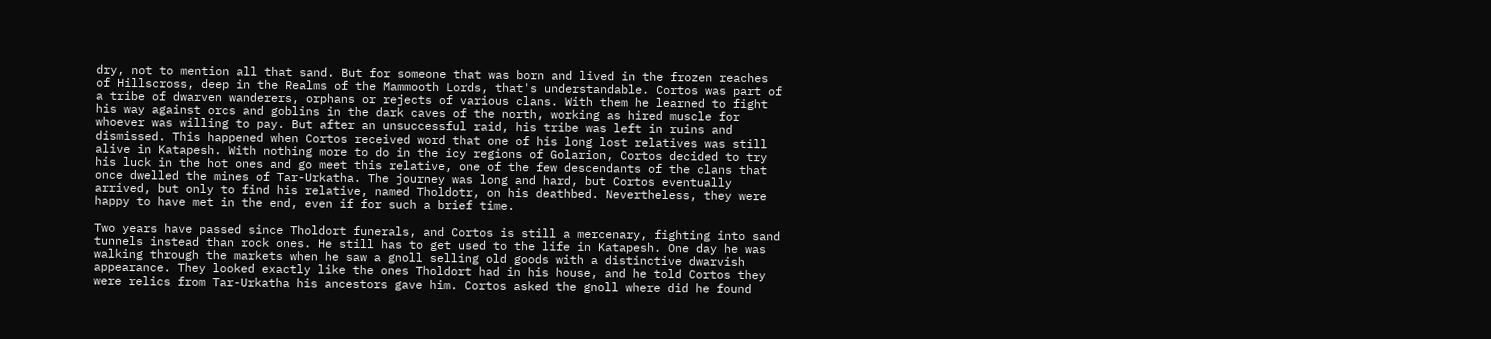dry, not to mention all that sand. But for someone that was born and lived in the frozen reaches of Hillscross, deep in the Realms of the Mammooth Lords, that's understandable. Cortos was part of a tribe of dwarven wanderers, orphans or rejects of various clans. With them he learned to fight his way against orcs and goblins in the dark caves of the north, working as hired muscle for whoever was willing to pay. But after an unsuccessful raid, his tribe was left in ruins and dismissed. This happened when Cortos received word that one of his long lost relatives was still alive in Katapesh. With nothing more to do in the icy regions of Golarion, Cortos decided to try his luck in the hot ones and go meet this relative, one of the few descendants of the clans that once dwelled the mines of Tar-Urkatha. The journey was long and hard, but Cortos eventually arrived, but only to find his relative, named Tholdotr, on his deathbed. Nevertheless, they were happy to have met in the end, even if for such a brief time.

Two years have passed since Tholdort funerals, and Cortos is still a mercenary, fighting into sand tunnels instead than rock ones. He still has to get used to the life in Katapesh. One day he was walking through the markets when he saw a gnoll selling old goods with a distinctive dwarvish appearance. They looked exactly like the ones Tholdort had in his house, and he told Cortos they were relics from Tar-Urkatha his ancestors gave him. Cortos asked the gnoll where did he found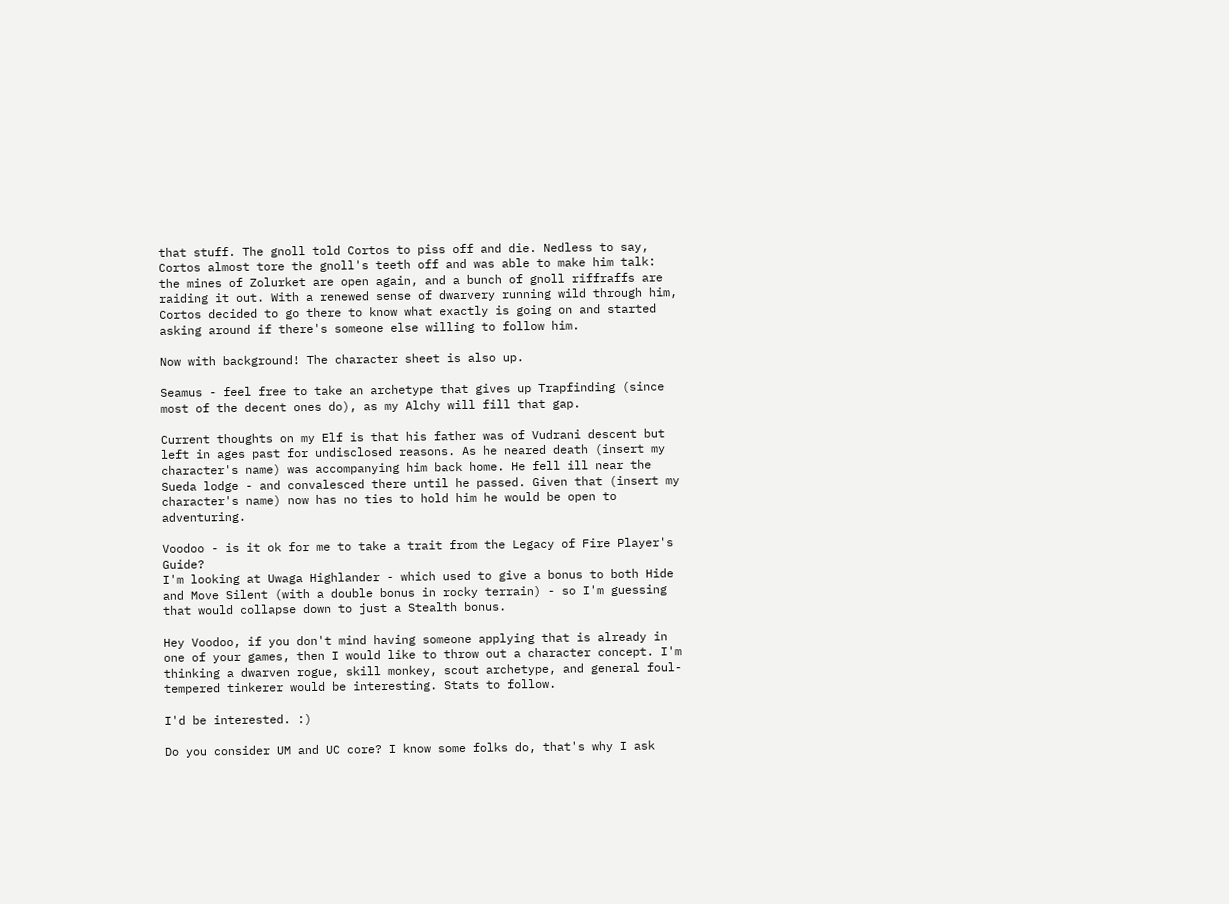that stuff. The gnoll told Cortos to piss off and die. Nedless to say, Cortos almost tore the gnoll's teeth off and was able to make him talk: the mines of Zolurket are open again, and a bunch of gnoll riffraffs are raiding it out. With a renewed sense of dwarvery running wild through him, Cortos decided to go there to know what exactly is going on and started asking around if there's someone else willing to follow him.

Now with background! The character sheet is also up.

Seamus - feel free to take an archetype that gives up Trapfinding (since most of the decent ones do), as my Alchy will fill that gap.

Current thoughts on my Elf is that his father was of Vudrani descent but left in ages past for undisclosed reasons. As he neared death (insert my character's name) was accompanying him back home. He fell ill near the Sueda lodge - and convalesced there until he passed. Given that (insert my character's name) now has no ties to hold him he would be open to adventuring.

Voodoo - is it ok for me to take a trait from the Legacy of Fire Player's Guide?
I'm looking at Uwaga Highlander - which used to give a bonus to both Hide and Move Silent (with a double bonus in rocky terrain) - so I'm guessing that would collapse down to just a Stealth bonus.

Hey Voodoo, if you don't mind having someone applying that is already in one of your games, then I would like to throw out a character concept. I'm thinking a dwarven rogue, skill monkey, scout archetype, and general foul-tempered tinkerer would be interesting. Stats to follow.

I'd be interested. :)

Do you consider UM and UC core? I know some folks do, that's why I ask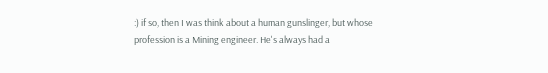:) if so, then I was think about a human gunslinger, but whose profession is a Mining engineer. He's always had a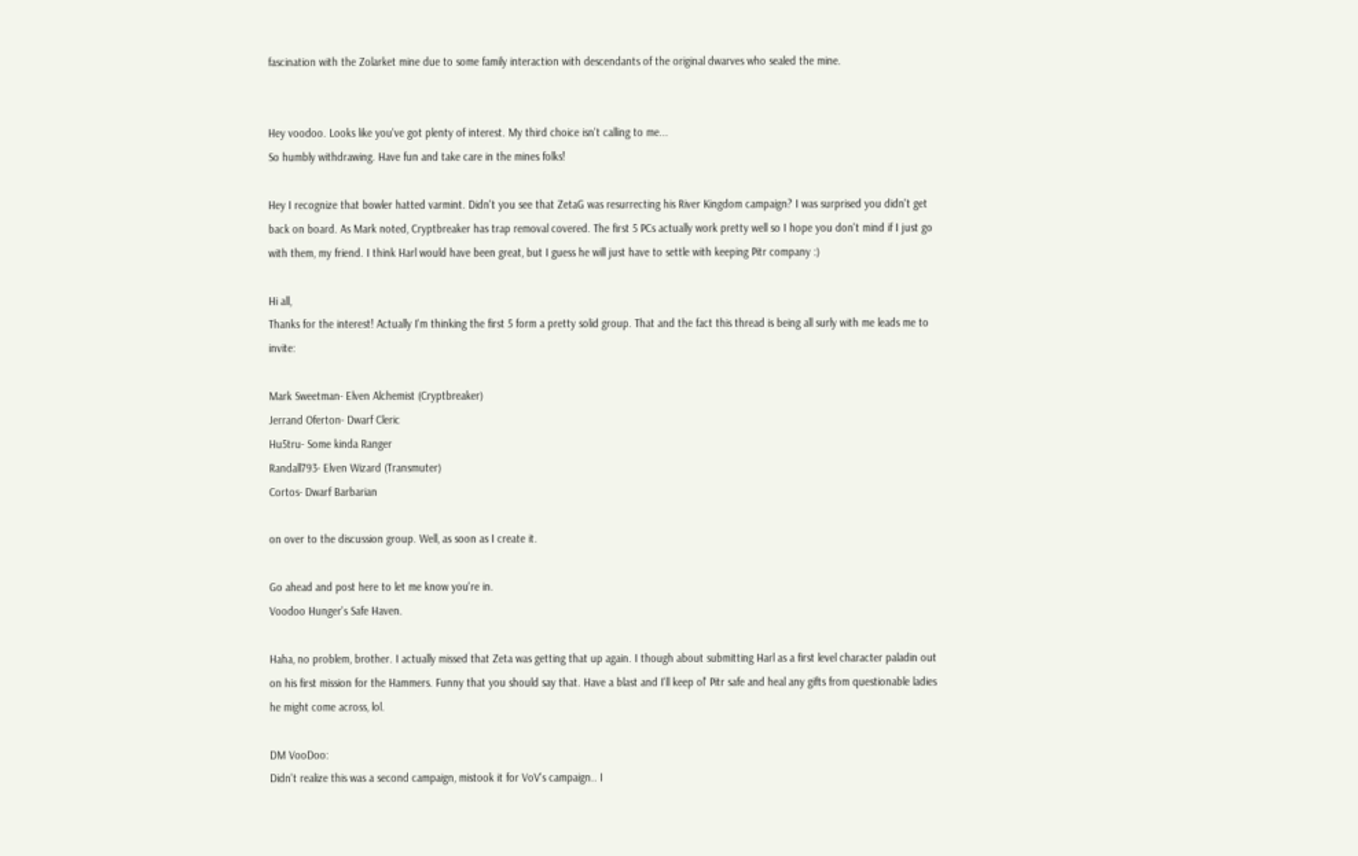fascination with the Zolarket mine due to some family interaction with descendants of the original dwarves who sealed the mine.


Hey voodoo. Looks like you've got plenty of interest. My third choice isn't calling to me...
So humbly withdrawing. Have fun and take care in the mines folks!

Hey I recognize that bowler hatted varmint. Didn't you see that ZetaG was resurrecting his River Kingdom campaign? I was surprised you didn't get back on board. As Mark noted, Cryptbreaker has trap removal covered. The first 5 PCs actually work pretty well so I hope you don't mind if I just go with them, my friend. I think Harl would have been great, but I guess he will just have to settle with keeping Pitr company :)

Hi all,
Thanks for the interest! Actually I'm thinking the first 5 form a pretty solid group. That and the fact this thread is being all surly with me leads me to invite:

Mark Sweetman- Elven Alchemist (Cryptbreaker)
Jerrand Oferton- Dwarf Cleric
Hu5tru- Some kinda Ranger
Randall793- Elven Wizard (Transmuter)
Cortos- Dwarf Barbarian

on over to the discussion group. Well, as soon as I create it.

Go ahead and post here to let me know you're in.
Voodoo Hunger's Safe Haven.

Haha, no problem, brother. I actually missed that Zeta was getting that up again. I though about submitting Harl as a first level character paladin out on his first mission for the Hammers. Funny that you should say that. Have a blast and I'll keep ol' Pitr safe and heal any gifts from questionable ladies he might come across, lol.

DM VooDoo:
Didn't realize this was a second campaign, mistook it for VoV's campaign.. I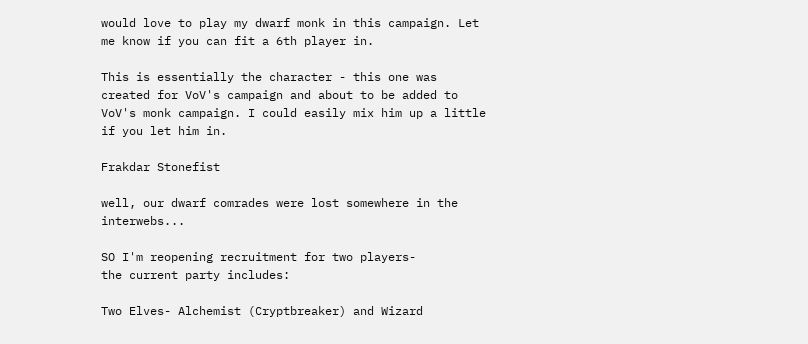would love to play my dwarf monk in this campaign. Let me know if you can fit a 6th player in.

This is essentially the character - this one was created for VoV's campaign and about to be added to VoV's monk campaign. I could easily mix him up a little if you let him in.

Frakdar Stonefist

well, our dwarf comrades were lost somewhere in the interwebs...

SO I'm reopening recruitment for two players-
the current party includes:

Two Elves- Alchemist (Cryptbreaker) and Wizard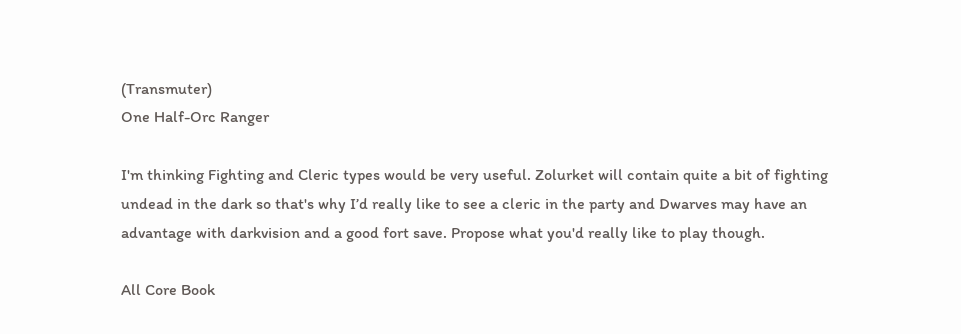(Transmuter)
One Half-Orc Ranger

I'm thinking Fighting and Cleric types would be very useful. Zolurket will contain quite a bit of fighting undead in the dark so that's why I’d really like to see a cleric in the party and Dwarves may have an advantage with darkvision and a good fort save. Propose what you'd really like to play though.

All Core Book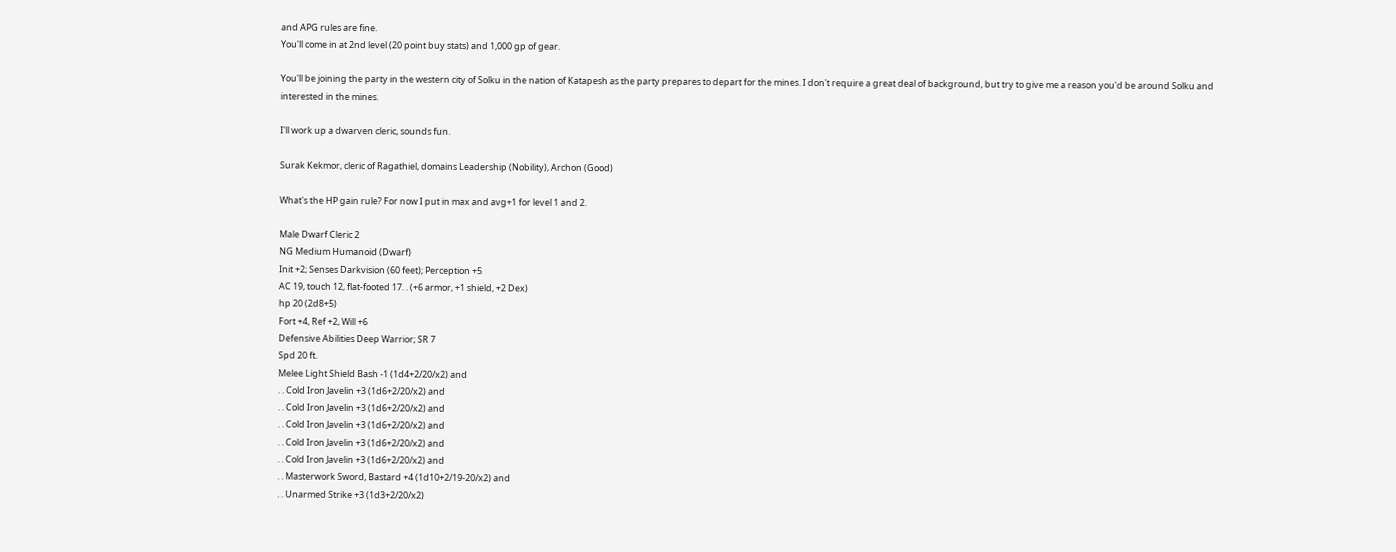and APG rules are fine.
You'll come in at 2nd level (20 point buy stats) and 1,000 gp of gear.

You'll be joining the party in the western city of Solku in the nation of Katapesh as the party prepares to depart for the mines. I don't require a great deal of background, but try to give me a reason you'd be around Solku and interested in the mines.

I'll work up a dwarven cleric, sounds fun.

Surak Kekmor, cleric of Ragathiel, domains Leadership (Nobility), Archon (Good)

What's the HP gain rule? For now I put in max and avg+1 for level 1 and 2.

Male Dwarf Cleric 2
NG Medium Humanoid (Dwarf)
Init +2; Senses Darkvision (60 feet); Perception +5
AC 19, touch 12, flat-footed 17. . (+6 armor, +1 shield, +2 Dex)
hp 20 (2d8+5)
Fort +4, Ref +2, Will +6
Defensive Abilities Deep Warrior; SR 7
Spd 20 ft.
Melee Light Shield Bash -1 (1d4+2/20/x2) and
. . Cold Iron Javelin +3 (1d6+2/20/x2) and
. . Cold Iron Javelin +3 (1d6+2/20/x2) and
. . Cold Iron Javelin +3 (1d6+2/20/x2) and
. . Cold Iron Javelin +3 (1d6+2/20/x2) and
. . Cold Iron Javelin +3 (1d6+2/20/x2) and
. . Masterwork Sword, Bastard +4 (1d10+2/19-20/x2) and
. . Unarmed Strike +3 (1d3+2/20/x2)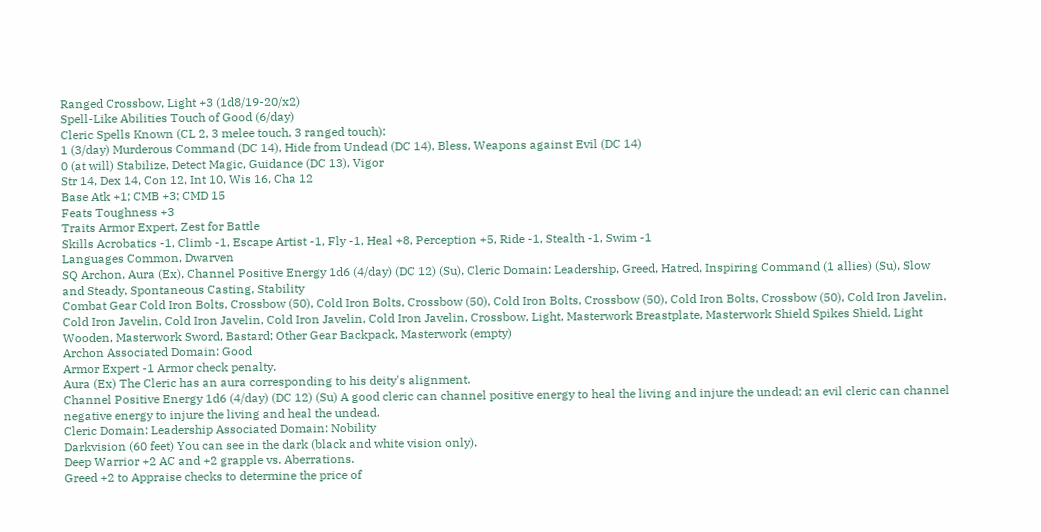Ranged Crossbow, Light +3 (1d8/19-20/x2)
Spell-Like Abilities Touch of Good (6/day)
Cleric Spells Known (CL 2, 3 melee touch, 3 ranged touch):
1 (3/day) Murderous Command (DC 14), Hide from Undead (DC 14), Bless, Weapons against Evil (DC 14)
0 (at will) Stabilize, Detect Magic, Guidance (DC 13), Vigor
Str 14, Dex 14, Con 12, Int 10, Wis 16, Cha 12
Base Atk +1; CMB +3; CMD 15
Feats Toughness +3
Traits Armor Expert, Zest for Battle
Skills Acrobatics -1, Climb -1, Escape Artist -1, Fly -1, Heal +8, Perception +5, Ride -1, Stealth -1, Swim -1
Languages Common, Dwarven
SQ Archon, Aura (Ex), Channel Positive Energy 1d6 (4/day) (DC 12) (Su), Cleric Domain: Leadership, Greed, Hatred, Inspiring Command (1 allies) (Su), Slow and Steady, Spontaneous Casting, Stability
Combat Gear Cold Iron Bolts, Crossbow (50), Cold Iron Bolts, Crossbow (50), Cold Iron Bolts, Crossbow (50), Cold Iron Bolts, Crossbow (50), Cold Iron Javelin, Cold Iron Javelin, Cold Iron Javelin, Cold Iron Javelin, Cold Iron Javelin, Crossbow, Light, Masterwork Breastplate, Masterwork Shield Spikes Shield, Light Wooden, Masterwork Sword, Bastard; Other Gear Backpack, Masterwork (empty)
Archon Associated Domain: Good
Armor Expert -1 Armor check penalty.
Aura (Ex) The Cleric has an aura corresponding to his deity's alignment.
Channel Positive Energy 1d6 (4/day) (DC 12) (Su) A good cleric can channel positive energy to heal the living and injure the undead; an evil cleric can channel negative energy to injure the living and heal the undead.
Cleric Domain: Leadership Associated Domain: Nobility
Darkvision (60 feet) You can see in the dark (black and white vision only).
Deep Warrior +2 AC and +2 grapple vs. Aberrations.
Greed +2 to Appraise checks to determine the price of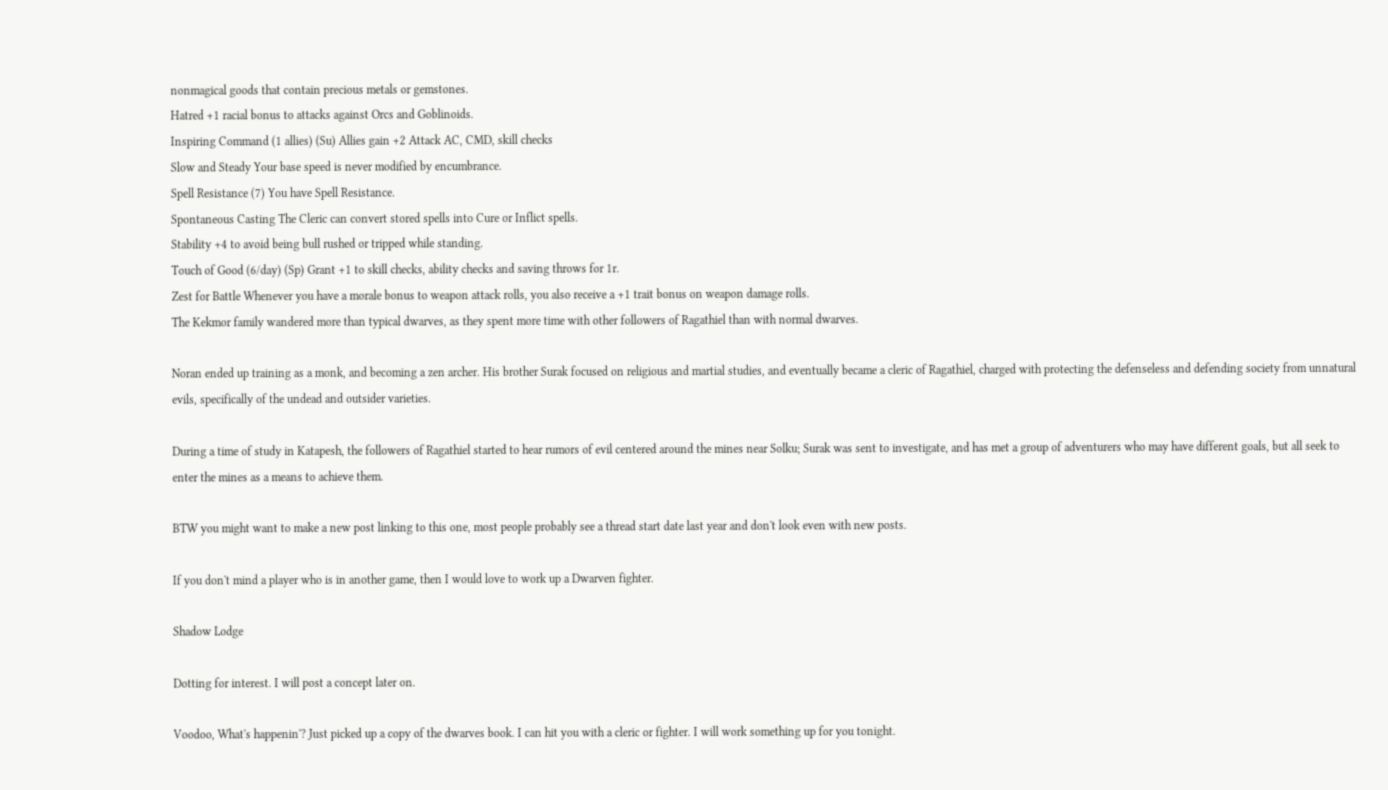nonmagical goods that contain precious metals or gemstones.
Hatred +1 racial bonus to attacks against Orcs and Goblinoids.
Inspiring Command (1 allies) (Su) Allies gain +2 Attack AC, CMD, skill checks
Slow and Steady Your base speed is never modified by encumbrance.
Spell Resistance (7) You have Spell Resistance.
Spontaneous Casting The Cleric can convert stored spells into Cure or Inflict spells.
Stability +4 to avoid being bull rushed or tripped while standing.
Touch of Good (6/day) (Sp) Grant +1 to skill checks, ability checks and saving throws for 1r.
Zest for Battle Whenever you have a morale bonus to weapon attack rolls, you also receive a +1 trait bonus on weapon damage rolls.
The Kekmor family wandered more than typical dwarves, as they spent more time with other followers of Ragathiel than with normal dwarves.

Noran ended up training as a monk, and becoming a zen archer. His brother Surak focused on religious and martial studies, and eventually became a cleric of Ragathiel, charged with protecting the defenseless and defending society from unnatural evils, specifically of the undead and outsider varieties.

During a time of study in Katapesh, the followers of Ragathiel started to hear rumors of evil centered around the mines near Solku; Surak was sent to investigate, and has met a group of adventurers who may have different goals, but all seek to enter the mines as a means to achieve them.

BTW you might want to make a new post linking to this one, most people probably see a thread start date last year and don't look even with new posts.

If you don't mind a player who is in another game, then I would love to work up a Dwarven fighter.

Shadow Lodge

Dotting for interest. I will post a concept later on.

Voodoo, What's happenin'? Just picked up a copy of the dwarves book. I can hit you with a cleric or fighter. I will work something up for you tonight.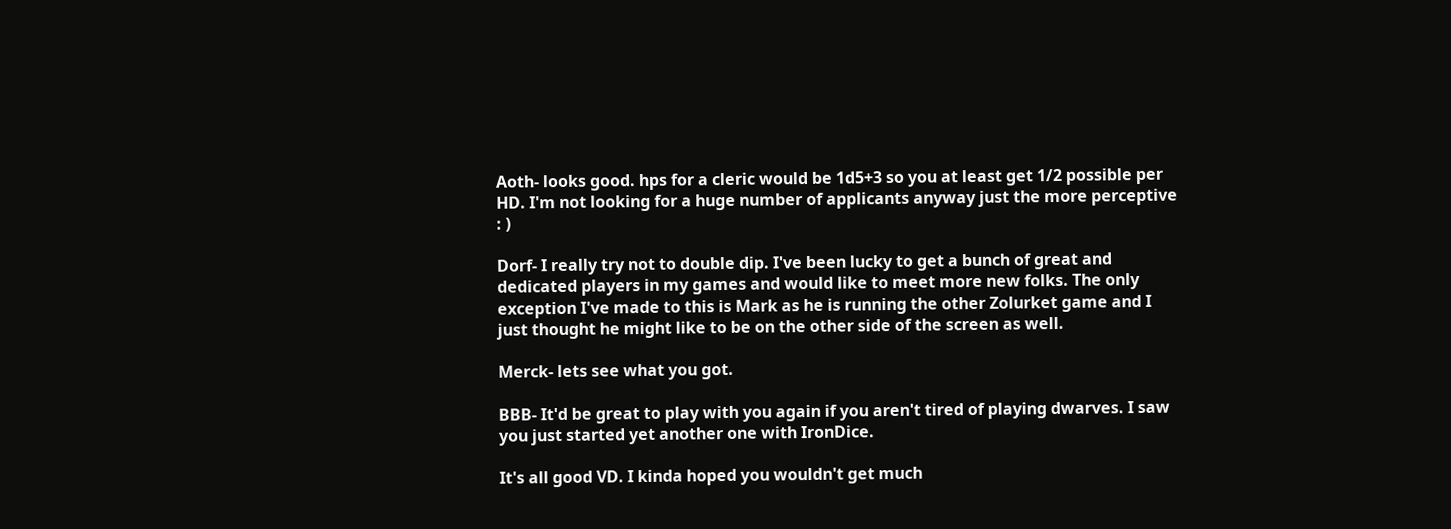Aoth- looks good. hps for a cleric would be 1d5+3 so you at least get 1/2 possible per HD. I'm not looking for a huge number of applicants anyway just the more perceptive : )

Dorf- I really try not to double dip. I've been lucky to get a bunch of great and dedicated players in my games and would like to meet more new folks. The only exception I've made to this is Mark as he is running the other Zolurket game and I just thought he might like to be on the other side of the screen as well.

Merck- lets see what you got.

BBB- It'd be great to play with you again if you aren't tired of playing dwarves. I saw you just started yet another one with IronDice.

It's all good VD. I kinda hoped you wouldn't get much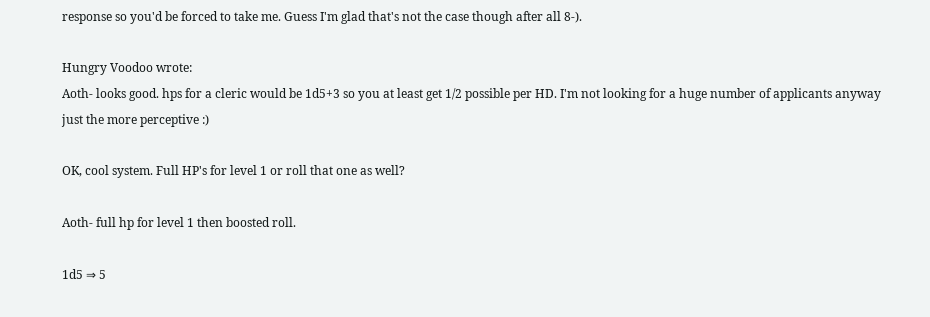response so you'd be forced to take me. Guess I'm glad that's not the case though after all 8-).

Hungry Voodoo wrote:
Aoth- looks good. hps for a cleric would be 1d5+3 so you at least get 1/2 possible per HD. I'm not looking for a huge number of applicants anyway just the more perceptive :)

OK, cool system. Full HP's for level 1 or roll that one as well?

Aoth- full hp for level 1 then boosted roll.

1d5 ⇒ 5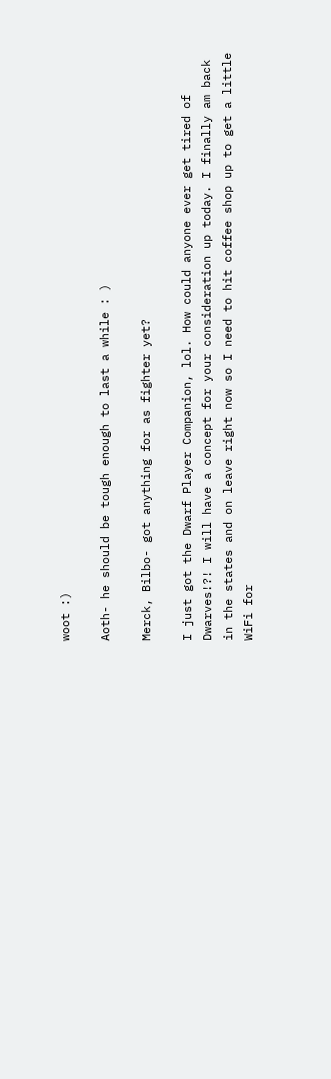woot :)

Aoth- he should be tough enough to last a while : )

Merck, Bilbo- got anything for as fighter yet?

I just got the Dwarf Player Companion, lol. How could anyone ever get tired of Dwarves!?! I will have a concept for your consideration up today. I finally am back in the states and on leave right now so I need to hit coffee shop up to get a little WiFi for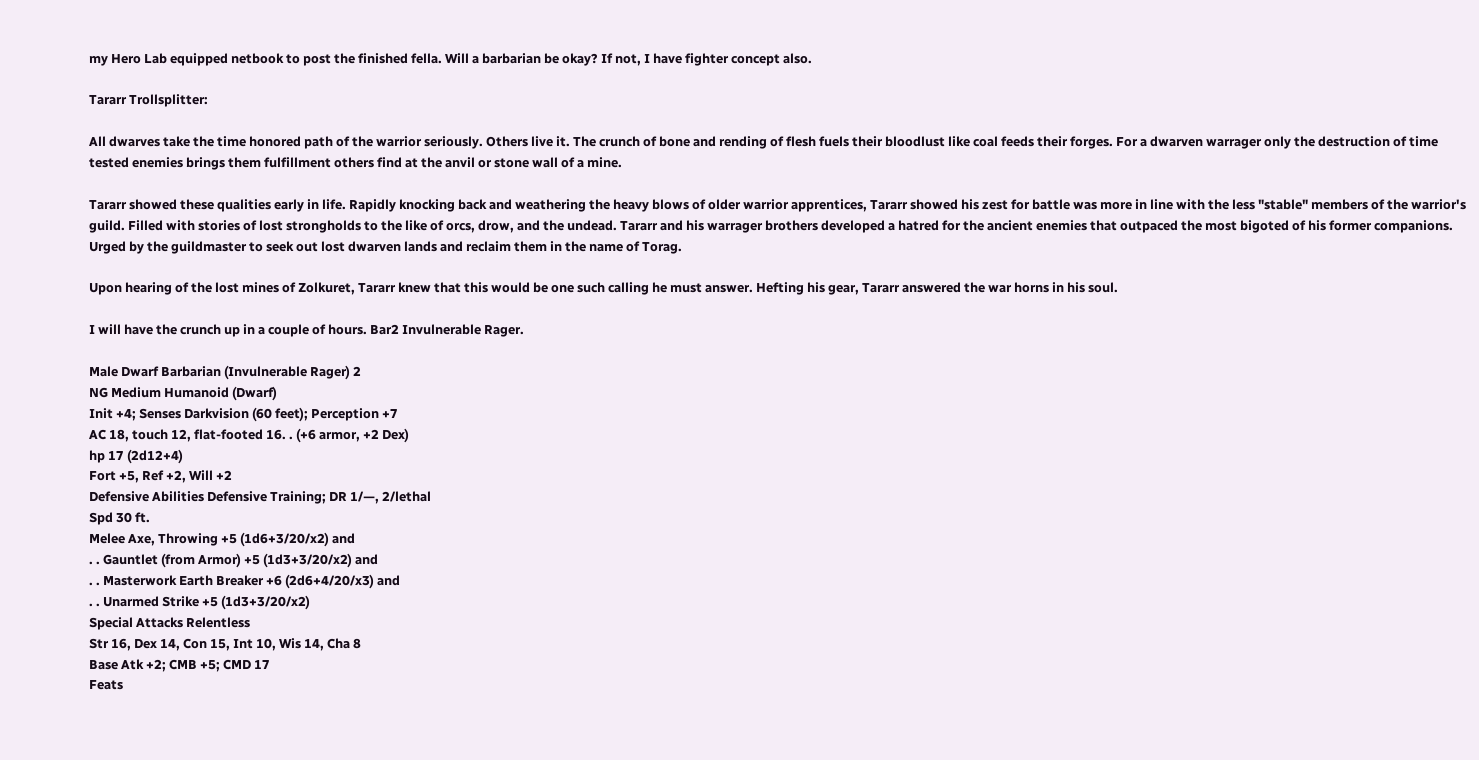my Hero Lab equipped netbook to post the finished fella. Will a barbarian be okay? If not, I have fighter concept also.

Tararr Trollsplitter:

All dwarves take the time honored path of the warrior seriously. Others live it. The crunch of bone and rending of flesh fuels their bloodlust like coal feeds their forges. For a dwarven warrager only the destruction of time tested enemies brings them fulfillment others find at the anvil or stone wall of a mine.

Tararr showed these qualities early in life. Rapidly knocking back and weathering the heavy blows of older warrior apprentices, Tararr showed his zest for battle was more in line with the less "stable" members of the warrior's guild. Filled with stories of lost strongholds to the like of orcs, drow, and the undead. Tararr and his warrager brothers developed a hatred for the ancient enemies that outpaced the most bigoted of his former companions. Urged by the guildmaster to seek out lost dwarven lands and reclaim them in the name of Torag.

Upon hearing of the lost mines of Zolkuret, Tararr knew that this would be one such calling he must answer. Hefting his gear, Tararr answered the war horns in his soul.

I will have the crunch up in a couple of hours. Bar2 Invulnerable Rager.

Male Dwarf Barbarian (Invulnerable Rager) 2
NG Medium Humanoid (Dwarf)
Init +4; Senses Darkvision (60 feet); Perception +7
AC 18, touch 12, flat-footed 16. . (+6 armor, +2 Dex)
hp 17 (2d12+4)
Fort +5, Ref +2, Will +2
Defensive Abilities Defensive Training; DR 1/—, 2/lethal
Spd 30 ft.
Melee Axe, Throwing +5 (1d6+3/20/x2) and
. . Gauntlet (from Armor) +5 (1d3+3/20/x2) and
. . Masterwork Earth Breaker +6 (2d6+4/20/x3) and
. . Unarmed Strike +5 (1d3+3/20/x2)
Special Attacks Relentless
Str 16, Dex 14, Con 15, Int 10, Wis 14, Cha 8
Base Atk +2; CMB +5; CMD 17
Feats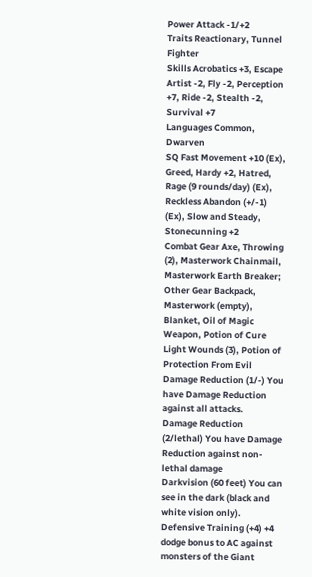Power Attack -1/+2
Traits Reactionary, Tunnel Fighter
Skills Acrobatics +3, Escape Artist -2, Fly -2, Perception +7, Ride -2, Stealth -2, Survival +7
Languages Common, Dwarven
SQ Fast Movement +10 (Ex), Greed, Hardy +2, Hatred, Rage (9 rounds/day) (Ex), Reckless Abandon (+/-1) (Ex), Slow and Steady, Stonecunning +2
Combat Gear Axe, Throwing (2), Masterwork Chainmail, Masterwork Earth Breaker; Other Gear Backpack, Masterwork (empty), Blanket, Oil of Magic Weapon, Potion of Cure Light Wounds (3), Potion of Protection From Evil
Damage Reduction (1/-) You have Damage Reduction against all attacks.
Damage Reduction (2/lethal) You have Damage Reduction against non-lethal damage
Darkvision (60 feet) You can see in the dark (black and white vision only).
Defensive Training (+4) +4 dodge bonus to AC against monsters of the Giant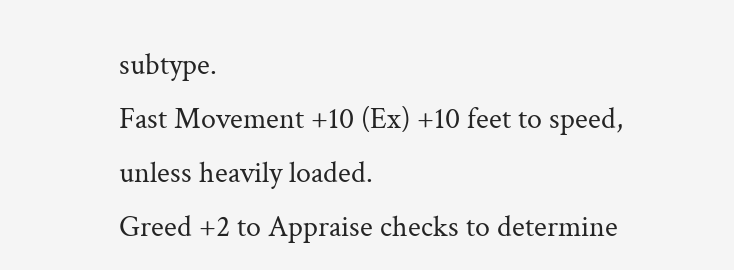subtype.
Fast Movement +10 (Ex) +10 feet to speed, unless heavily loaded.
Greed +2 to Appraise checks to determine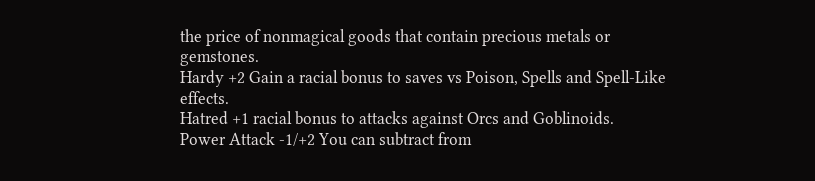the price of nonmagical goods that contain precious metals or gemstones.
Hardy +2 Gain a racial bonus to saves vs Poison, Spells and Spell-Like effects.
Hatred +1 racial bonus to attacks against Orcs and Goblinoids.
Power Attack -1/+2 You can subtract from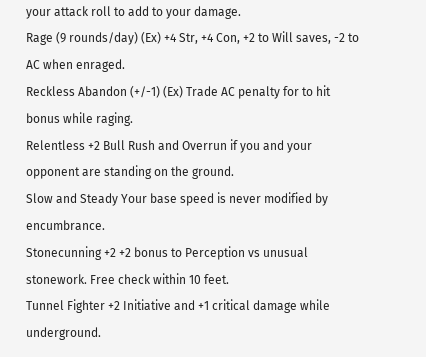your attack roll to add to your damage.
Rage (9 rounds/day) (Ex) +4 Str, +4 Con, +2 to Will saves, -2 to AC when enraged.
Reckless Abandon (+/-1) (Ex) Trade AC penalty for to hit bonus while raging.
Relentless +2 Bull Rush and Overrun if you and your opponent are standing on the ground.
Slow and Steady Your base speed is never modified by encumbrance.
Stonecunning +2 +2 bonus to Perception vs unusual stonework. Free check within 10 feet.
Tunnel Fighter +2 Initiative and +1 critical damage while underground.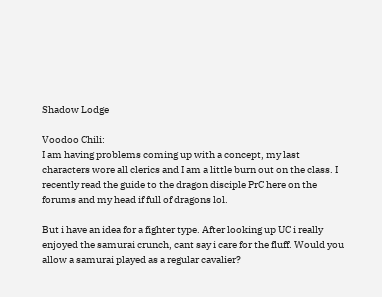Shadow Lodge

Voodoo Chili:
I am having problems coming up with a concept, my last characters wore all clerics and I am a little burn out on the class. I recently read the guide to the dragon disciple PrC here on the forums and my head if full of dragons lol.

But i have an idea for a fighter type. After looking up UC i really enjoyed the samurai crunch, cant say i care for the fluff. Would you allow a samurai played as a regular cavalier?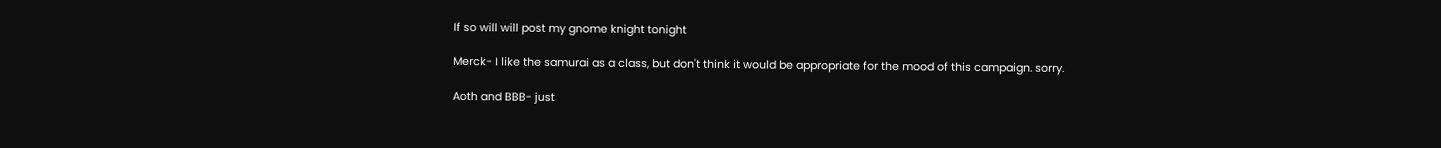If so will will post my gnome knight tonight

Merck- I like the samurai as a class, but don't think it would be appropriate for the mood of this campaign. sorry.

Aoth and BBB- just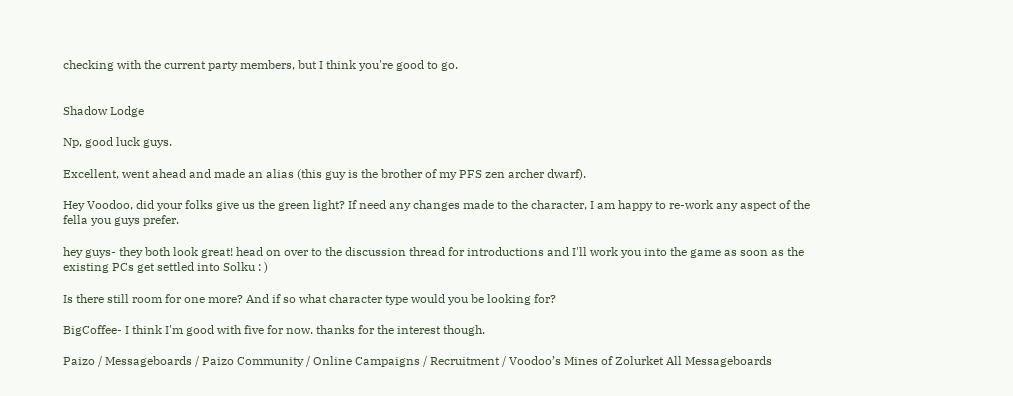checking with the current party members, but I think you're good to go.


Shadow Lodge

Np, good luck guys.

Excellent, went ahead and made an alias (this guy is the brother of my PFS zen archer dwarf).

Hey Voodoo, did your folks give us the green light? If need any changes made to the character, I am happy to re-work any aspect of the fella you guys prefer.

hey guys- they both look great! head on over to the discussion thread for introductions and I'll work you into the game as soon as the existing PCs get settled into Solku : )

Is there still room for one more? And if so what character type would you be looking for?

BigCoffee- I think I'm good with five for now. thanks for the interest though.

Paizo / Messageboards / Paizo Community / Online Campaigns / Recruitment / Voodoo’s Mines of Zolurket All Messageboards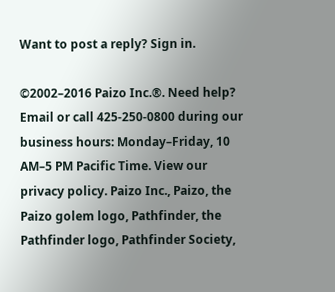Want to post a reply? Sign in.

©2002–2016 Paizo Inc.®. Need help? Email or call 425-250-0800 during our business hours: Monday–Friday, 10 AM–5 PM Pacific Time. View our privacy policy. Paizo Inc., Paizo, the Paizo golem logo, Pathfinder, the Pathfinder logo, Pathfinder Society,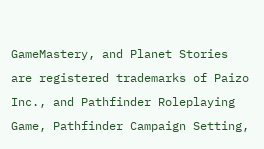GameMastery, and Planet Stories are registered trademarks of Paizo Inc., and Pathfinder Roleplaying Game, Pathfinder Campaign Setting,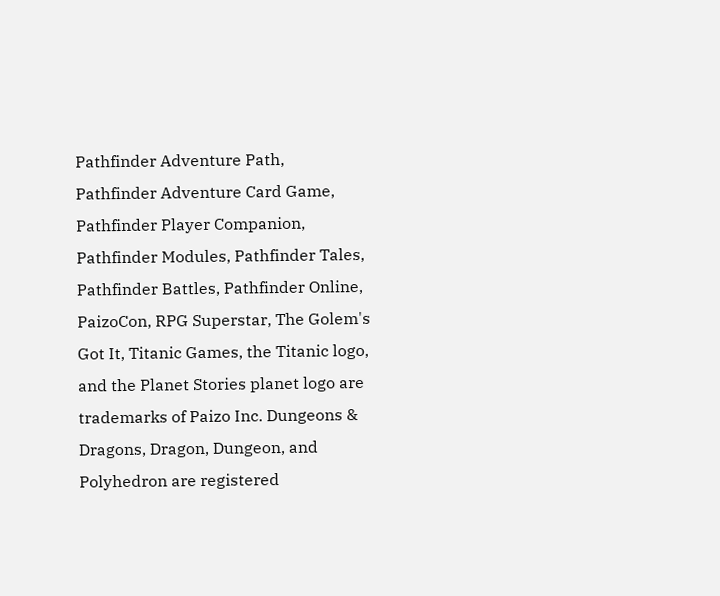Pathfinder Adventure Path, Pathfinder Adventure Card Game, Pathfinder Player Companion, Pathfinder Modules, Pathfinder Tales, Pathfinder Battles, Pathfinder Online, PaizoCon, RPG Superstar, The Golem's Got It, Titanic Games, the Titanic logo, and the Planet Stories planet logo are trademarks of Paizo Inc. Dungeons & Dragons, Dragon, Dungeon, and Polyhedron are registered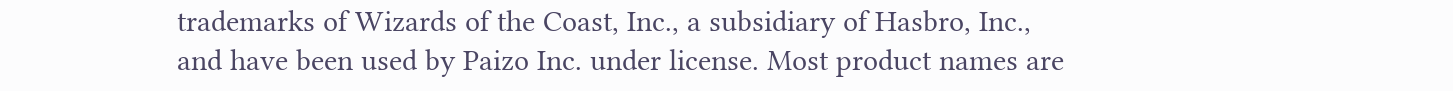trademarks of Wizards of the Coast, Inc., a subsidiary of Hasbro, Inc., and have been used by Paizo Inc. under license. Most product names are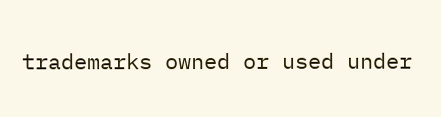trademarks owned or used under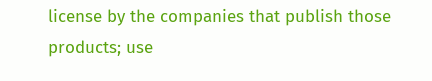license by the companies that publish those products; use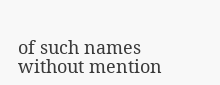of such names without mention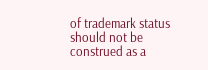of trademark status should not be construed as a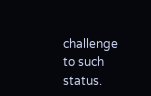challenge to such status.